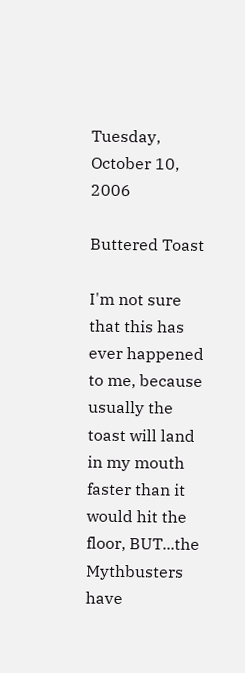Tuesday, October 10, 2006

Buttered Toast

I'm not sure that this has ever happened to me, because usually the toast will land in my mouth faster than it would hit the floor, BUT...the Mythbusters have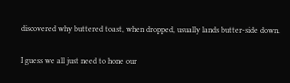discovered why buttered toast, when dropped, usually lands butter-side down.

I guess we all just need to hone our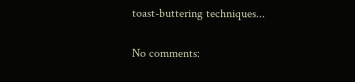toast-buttering techniques...

No comments: